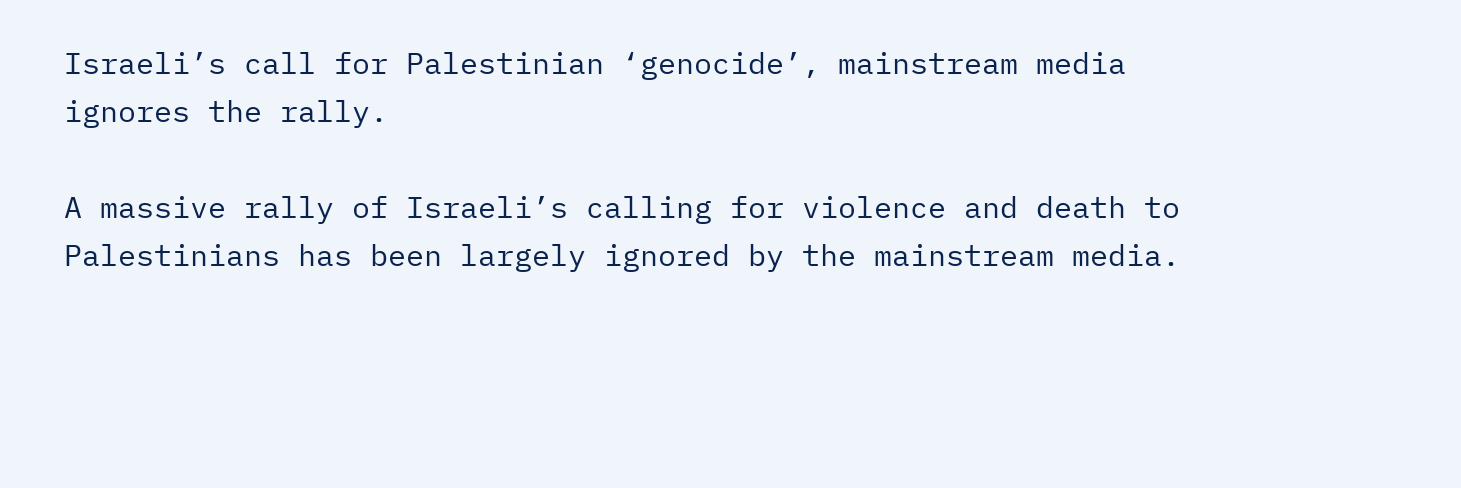Israeli’s call for Palestinian ‘genocide’, mainstream media ignores the rally.

A massive rally of Israeli’s calling for violence and death to Palestinians has been largely ignored by the mainstream media.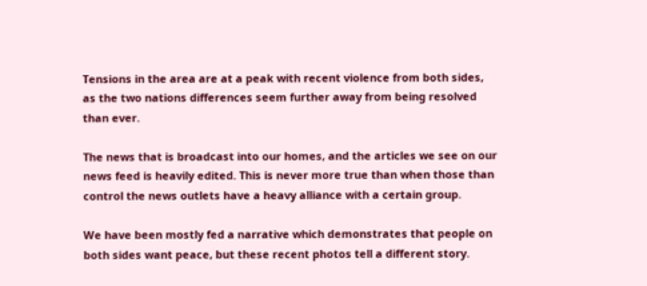Tensions in the area are at a peak with recent violence from both sides, as the two nations differences seem further away from being resolved than ever.

The news that is broadcast into our homes, and the articles we see on our news feed is heavily edited. This is never more true than when those than control the news outlets have a heavy alliance with a certain group.

We have been mostly fed a narrative which demonstrates that people on both sides want peace, but these recent photos tell a different story.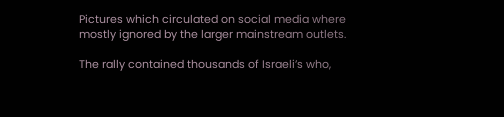Pictures which circulated on social media where mostly ignored by the larger mainstream outlets.

The rally contained thousands of Israeli’s who,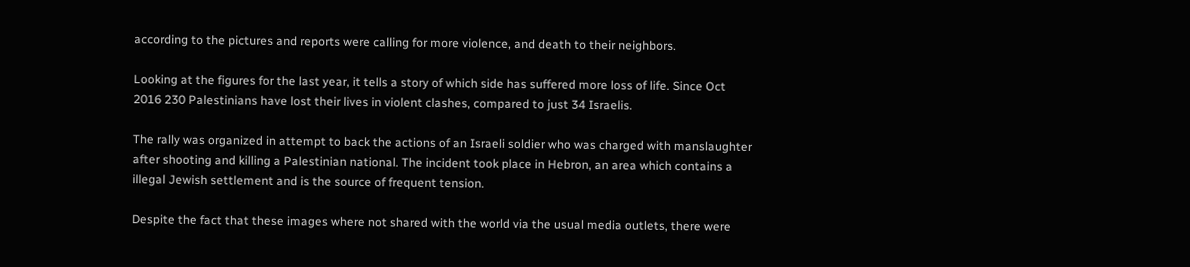according to the pictures and reports were calling for more violence, and death to their neighbors.

Looking at the figures for the last year, it tells a story of which side has suffered more loss of life. Since Oct 2016 230 Palestinians have lost their lives in violent clashes, compared to just 34 Israelis.

The rally was organized in attempt to back the actions of an Israeli soldier who was charged with manslaughter after shooting and killing a Palestinian national. The incident took place in Hebron, an area which contains a illegal Jewish settlement and is the source of frequent tension.

Despite the fact that these images where not shared with the world via the usual media outlets, there were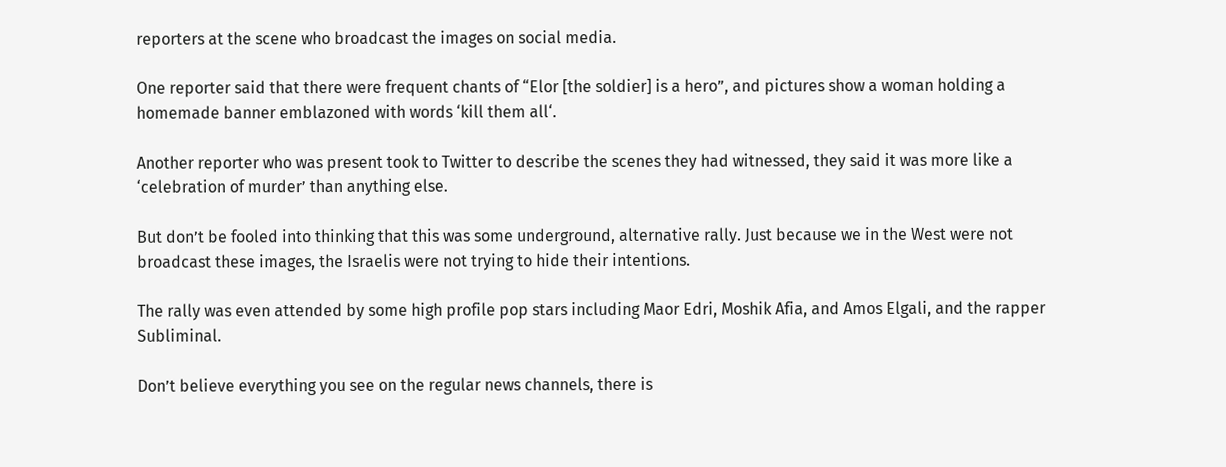reporters at the scene who broadcast the images on social media.

One reporter said that there were frequent chants of “Elor [the soldier] is a hero”, and pictures show a woman holding a homemade banner emblazoned with words ‘kill them all‘.

Another reporter who was present took to Twitter to describe the scenes they had witnessed, they said it was more like a ‘celebration of murder’ than anything else.

But don’t be fooled into thinking that this was some underground, alternative rally. Just because we in the West were not broadcast these images, the Israelis were not trying to hide their intentions.

The rally was even attended by some high profile pop stars including Maor Edri, Moshik Afia, and Amos Elgali, and the rapper Subliminal.

Don’t believe everything you see on the regular news channels, there is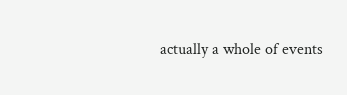actually a whole of events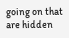going on that are hidden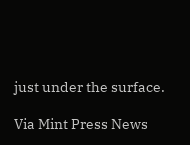just under the surface.

Via Mint Press News